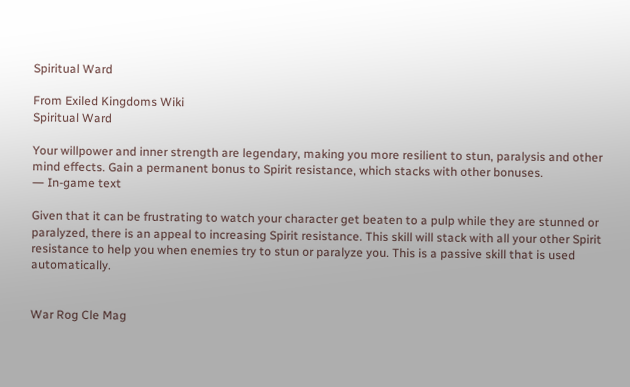Spiritual Ward

From Exiled Kingdoms Wiki
Spiritual Ward

Your willpower and inner strength are legendary, making you more resilient to stun, paralysis and other mind effects. Gain a permanent bonus to Spirit resistance, which stacks with other bonuses.
― In-game text

Given that it can be frustrating to watch your character get beaten to a pulp while they are stunned or paralyzed, there is an appeal to increasing Spirit resistance. This skill will stack with all your other Spirit resistance to help you when enemies try to stun or paralyze you. This is a passive skill that is used automatically.


War Rog Cle Mag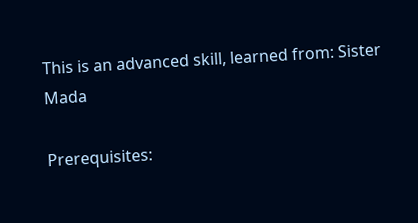This is an advanced skill, learned from: Sister Mada

Prerequisites: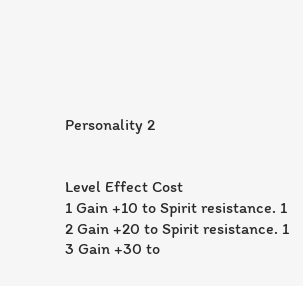Personality 2


Level Effect Cost
1 Gain +10 to Spirit resistance. 1
2 Gain +20 to Spirit resistance. 1
3 Gain +30 to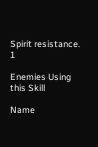Spirit resistance. 1

Enemies Using this Skill

Name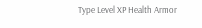Type Level XP Health Armor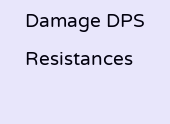Damage DPS Resistances